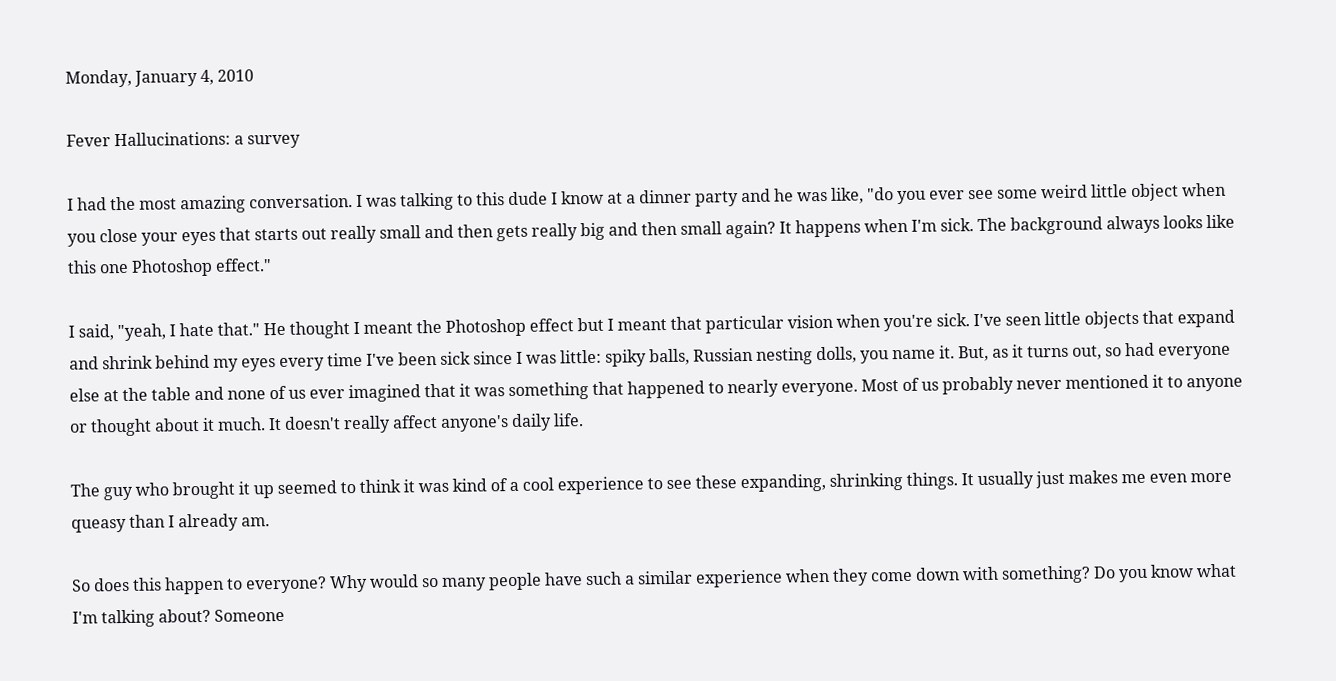Monday, January 4, 2010

Fever Hallucinations: a survey

I had the most amazing conversation. I was talking to this dude I know at a dinner party and he was like, "do you ever see some weird little object when you close your eyes that starts out really small and then gets really big and then small again? It happens when I'm sick. The background always looks like this one Photoshop effect."

I said, "yeah, I hate that." He thought I meant the Photoshop effect but I meant that particular vision when you're sick. I've seen little objects that expand and shrink behind my eyes every time I've been sick since I was little: spiky balls, Russian nesting dolls, you name it. But, as it turns out, so had everyone else at the table and none of us ever imagined that it was something that happened to nearly everyone. Most of us probably never mentioned it to anyone or thought about it much. It doesn't really affect anyone's daily life.

The guy who brought it up seemed to think it was kind of a cool experience to see these expanding, shrinking things. It usually just makes me even more queasy than I already am.

So does this happen to everyone? Why would so many people have such a similar experience when they come down with something? Do you know what I'm talking about? Someone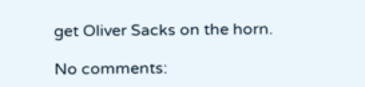get Oliver Sacks on the horn.

No comments: